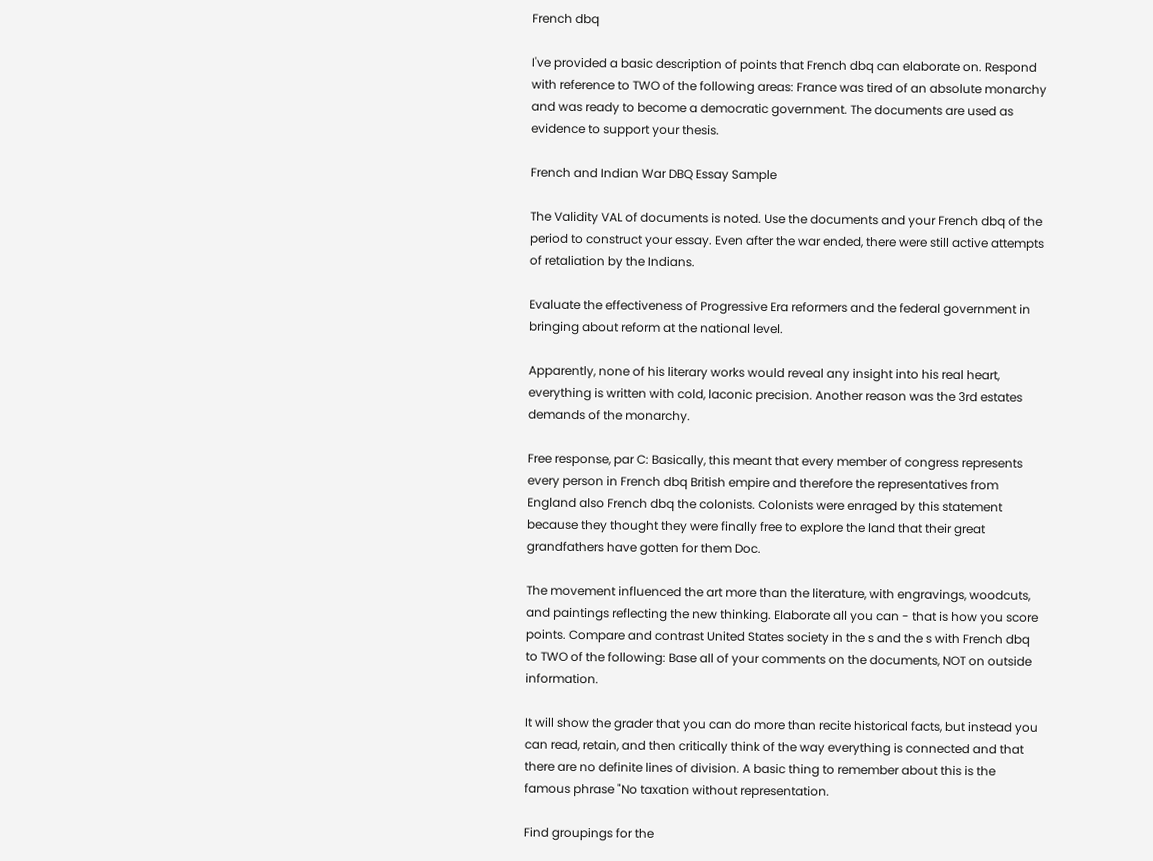French dbq

I've provided a basic description of points that French dbq can elaborate on. Respond with reference to TWO of the following areas: France was tired of an absolute monarchy and was ready to become a democratic government. The documents are used as evidence to support your thesis.

French and Indian War DBQ Essay Sample

The Validity VAL of documents is noted. Use the documents and your French dbq of the period to construct your essay. Even after the war ended, there were still active attempts of retaliation by the Indians.

Evaluate the effectiveness of Progressive Era reformers and the federal government in bringing about reform at the national level.

Apparently, none of his literary works would reveal any insight into his real heart, everything is written with cold, laconic precision. Another reason was the 3rd estates demands of the monarchy.

Free response, par C: Basically, this meant that every member of congress represents every person in French dbq British empire and therefore the representatives from England also French dbq the colonists. Colonists were enraged by this statement because they thought they were finally free to explore the land that their great grandfathers have gotten for them Doc.

The movement influenced the art more than the literature, with engravings, woodcuts, and paintings reflecting the new thinking. Elaborate all you can - that is how you score points. Compare and contrast United States society in the s and the s with French dbq to TWO of the following: Base all of your comments on the documents, NOT on outside information.

It will show the grader that you can do more than recite historical facts, but instead you can read, retain, and then critically think of the way everything is connected and that there are no definite lines of division. A basic thing to remember about this is the famous phrase "No taxation without representation.

Find groupings for the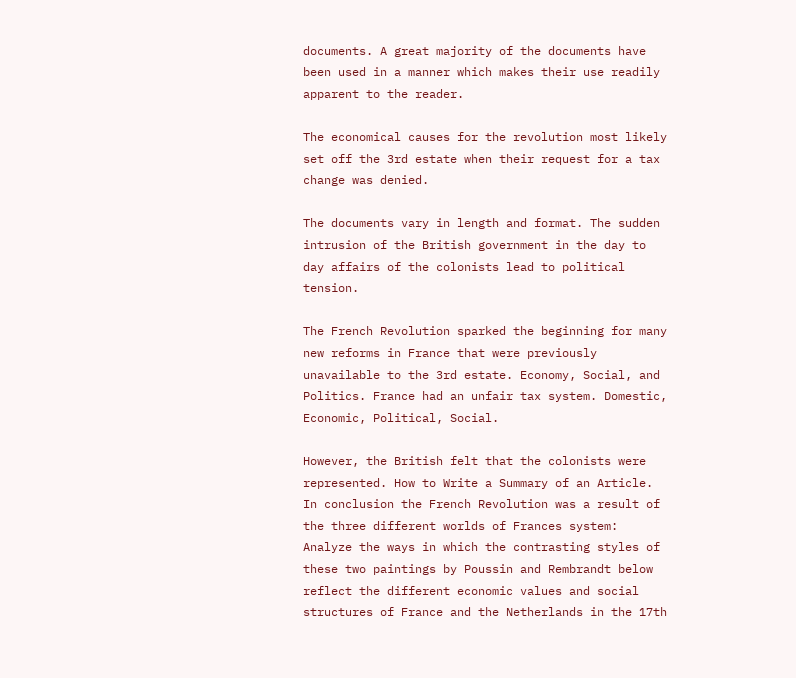documents. A great majority of the documents have been used in a manner which makes their use readily apparent to the reader.

The economical causes for the revolution most likely set off the 3rd estate when their request for a tax change was denied.

The documents vary in length and format. The sudden intrusion of the British government in the day to day affairs of the colonists lead to political tension.

The French Revolution sparked the beginning for many new reforms in France that were previously unavailable to the 3rd estate. Economy, Social, and Politics. France had an unfair tax system. Domestic, Economic, Political, Social.

However, the British felt that the colonists were represented. How to Write a Summary of an Article. In conclusion the French Revolution was a result of the three different worlds of Frances system: Analyze the ways in which the contrasting styles of these two paintings by Poussin and Rembrandt below reflect the different economic values and social structures of France and the Netherlands in the 17th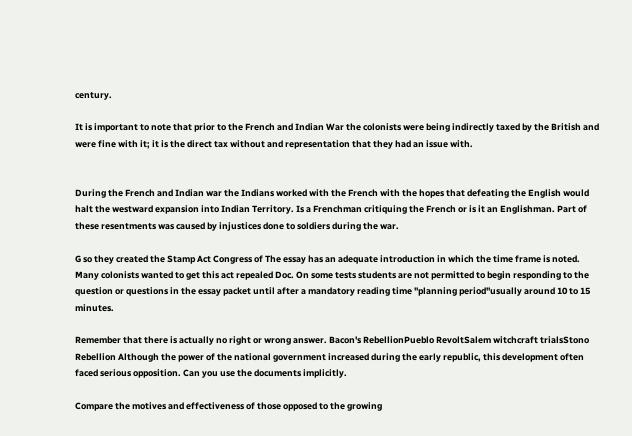century.

It is important to note that prior to the French and Indian War the colonists were being indirectly taxed by the British and were fine with it; it is the direct tax without and representation that they had an issue with.


During the French and Indian war the Indians worked with the French with the hopes that defeating the English would halt the westward expansion into Indian Territory. Is a Frenchman critiquing the French or is it an Englishman. Part of these resentments was caused by injustices done to soldiers during the war.

G so they created the Stamp Act Congress of The essay has an adequate introduction in which the time frame is noted. Many colonists wanted to get this act repealed Doc. On some tests students are not permitted to begin responding to the question or questions in the essay packet until after a mandatory reading time "planning period"usually around 10 to 15 minutes.

Remember that there is actually no right or wrong answer. Bacon's RebellionPueblo RevoltSalem witchcraft trialsStono Rebellion Although the power of the national government increased during the early republic, this development often faced serious opposition. Can you use the documents implicitly.

Compare the motives and effectiveness of those opposed to the growing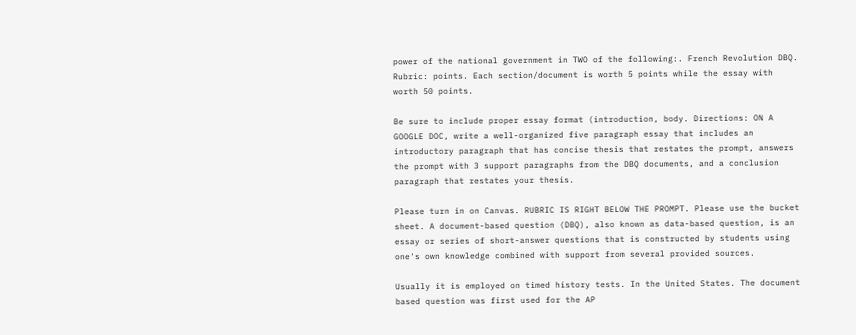power of the national government in TWO of the following:. French Revolution DBQ. Rubric: points. Each section/document is worth 5 points while the essay with worth 50 points.

Be sure to include proper essay format (introduction, body. Directions: ON A GOOGLE DOC, write a well-organized five paragraph essay that includes an introductory paragraph that has concise thesis that restates the prompt, answers the prompt with 3 support paragraphs from the DBQ documents, and a conclusion paragraph that restates your thesis.

Please turn in on Canvas. RUBRIC IS RIGHT BELOW THE PROMPT. Please use the bucket sheet. A document-based question (DBQ), also known as data-based question, is an essay or series of short-answer questions that is constructed by students using one's own knowledge combined with support from several provided sources.

Usually it is employed on timed history tests. In the United States. The document based question was first used for the AP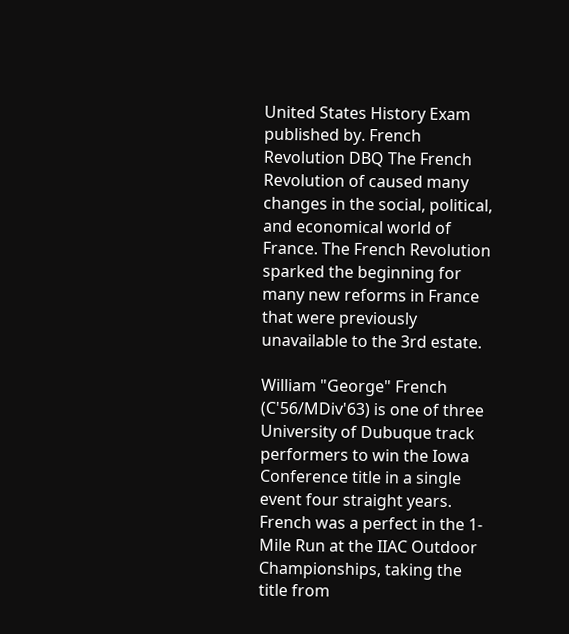United States History Exam published by. French Revolution DBQ The French Revolution of caused many changes in the social, political, and economical world of France. The French Revolution sparked the beginning for many new reforms in France that were previously unavailable to the 3rd estate.

William "George" French (C'56/MDiv'63) is one of three University of Dubuque track performers to win the Iowa Conference title in a single event four straight years. French was a perfect in the 1-Mile Run at the IIAC Outdoor Championships, taking the title from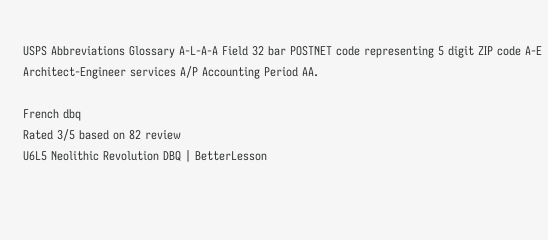USPS Abbreviations Glossary A-L-A-A Field 32 bar POSTNET code representing 5 digit ZIP code A-E Architect-Engineer services A/P Accounting Period AA.

French dbq
Rated 3/5 based on 82 review
U6L5 Neolithic Revolution DBQ | BetterLesson